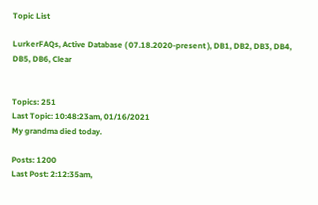Topic List

LurkerFAQs, Active Database ( 07.18.2020-present ), DB1, DB2, DB3, DB4, DB5, DB6, Clear


Topics: 251
Last Topic: 10:48:23am, 01/16/2021
My grandma died today.

Posts: 1200
Last Post: 2:12:35am,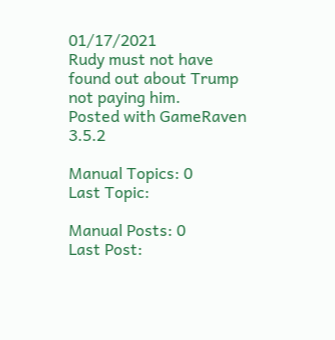01/17/2021
Rudy must not have found out about Trump not paying him.
Posted with GameRaven 3.5.2

Manual Topics: 0
Last Topic:

Manual Posts: 0
Last Post: